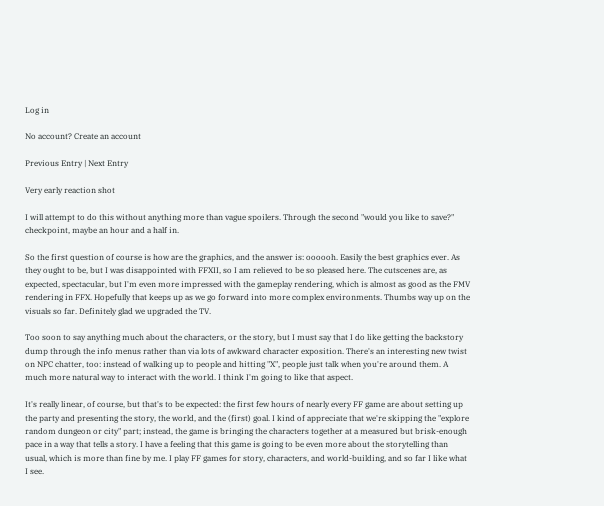Log in

No account? Create an account

Previous Entry | Next Entry

Very early reaction shot

I will attempt to do this without anything more than vague spoilers. Through the second "would you like to save?" checkpoint, maybe an hour and a half in.

So the first question of course is how are the graphics, and the answer is: oooooh. Easily the best graphics ever. As they ought to be, but I was disappointed with FFXII, so I am relieved to be so pleased here. The cutscenes are, as expected, spectacular, but I'm even more impressed with the gameplay rendering, which is almost as good as the FMV rendering in FFX. Hopefully that keeps up as we go forward into more complex environments. Thumbs way up on the visuals so far. Definitely glad we upgraded the TV.

Too soon to say anything much about the characters, or the story, but I must say that I do like getting the backstory dump through the info menus rather than via lots of awkward character exposition. There's an interesting new twist on NPC chatter, too: instead of walking up to people and hitting "X", people just talk when you're around them. A much more natural way to interact with the world. I think I'm going to like that aspect.

It's really linear, of course, but that's to be expected: the first few hours of nearly every FF game are about setting up the party and presenting the story, the world, and the (first) goal. I kind of appreciate that we're skipping the "explore random dungeon or city" part; instead, the game is bringing the characters together at a measured but brisk-enough pace in a way that tells a story. I have a feeling that this game is going to be even more about the storytelling than usual, which is more than fine by me. I play FF games for story, characters, and world-building, and so far I like what I see.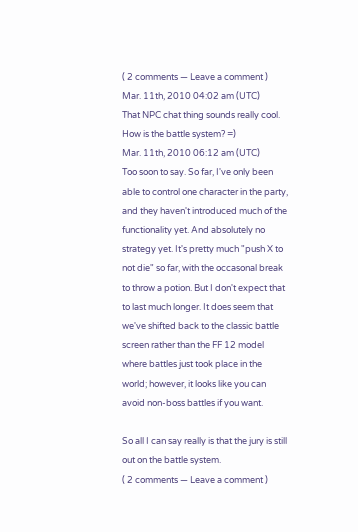( 2 comments — Leave a comment )
Mar. 11th, 2010 04:02 am (UTC)
That NPC chat thing sounds really cool. How is the battle system? =)
Mar. 11th, 2010 06:12 am (UTC)
Too soon to say. So far, I've only been able to control one character in the party, and they haven't introduced much of the functionality yet. And absolutely no strategy yet. It's pretty much "push X to not die" so far, with the occasonal break to throw a potion. But I don't expect that to last much longer. It does seem that we've shifted back to the classic battle screen rather than the FF 12 model where battles just took place in the world; however, it looks like you can avoid non-boss battles if you want.

So all I can say really is that the jury is still out on the battle system.
( 2 comments — Leave a comment )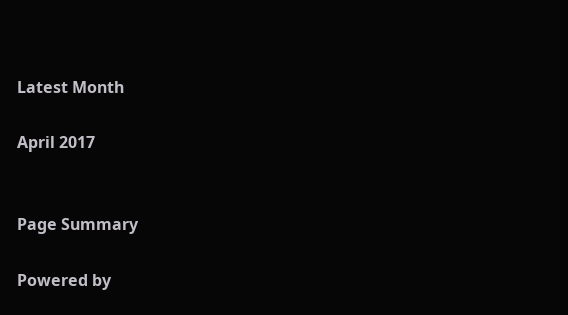Latest Month

April 2017


Page Summary

Powered by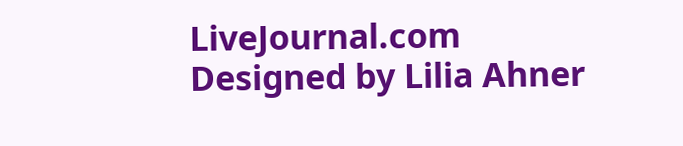LiveJournal.com
Designed by Lilia Ahner